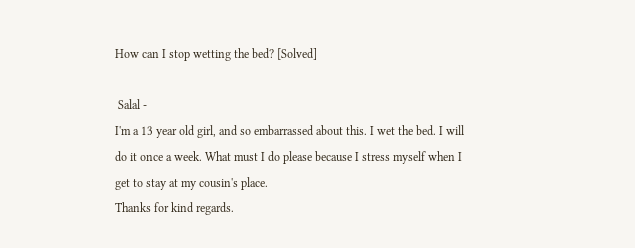How can I stop wetting the bed? [Solved]

 Salal -
I'm a 13 year old girl, and so embarrassed about this. I wet the bed. I will do it once a week. What must I do please because I stress myself when I get to stay at my cousin's place.
Thanks for kind regards.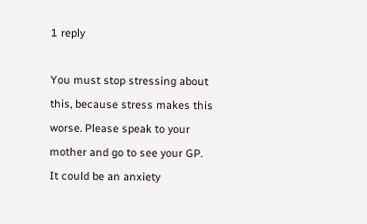1 reply

You must stop stressing about this, because stress makes this worse. Please speak to your mother and go to see your GP. It could be an anxiety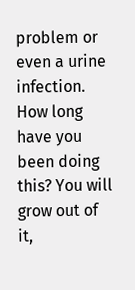problem or even a urine infection. How long have you been doing this? You will grow out of it,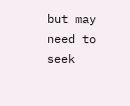but may need to seek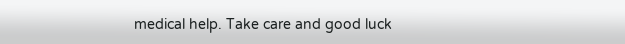medical help. Take care and good luck